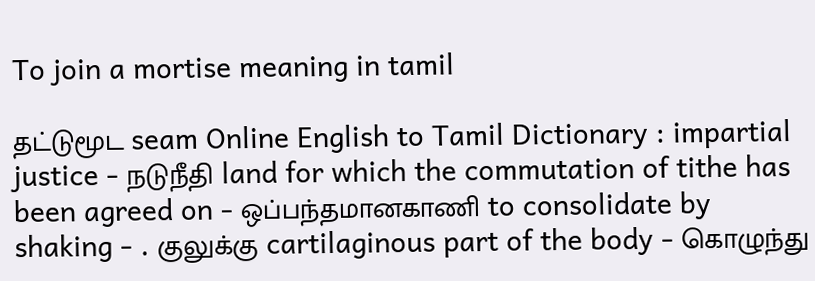To join a mortise meaning in tamil

தட்டுமூட seam Online English to Tamil Dictionary : impartial justice - நடுநீதி land for which the commutation of tithe has been agreed on - ஒப்பந்தமானகாணி to consolidate by shaking - . குலுக்கு cartilaginous part of the body - கொழுந்து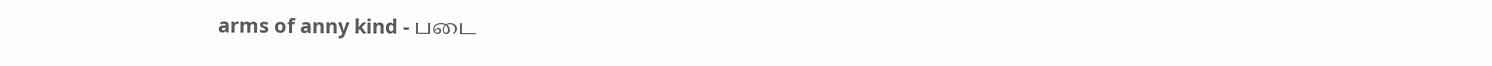arms of anny kind - படை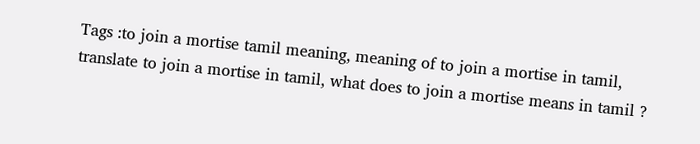Tags :to join a mortise tamil meaning, meaning of to join a mortise in tamil, translate to join a mortise in tamil, what does to join a mortise means in tamil ?